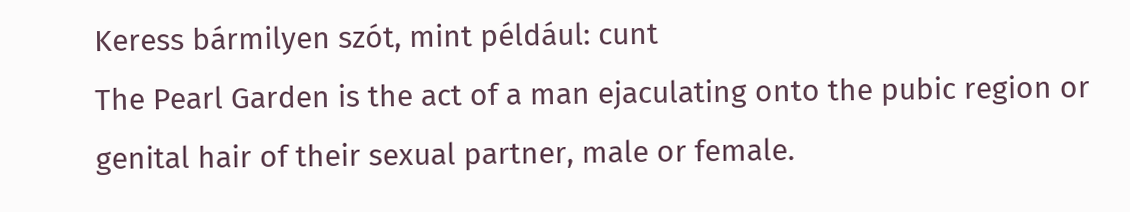Keress bármilyen szót, mint például: cunt
The Pearl Garden is the act of a man ejaculating onto the pubic region or genital hair of their sexual partner, male or female.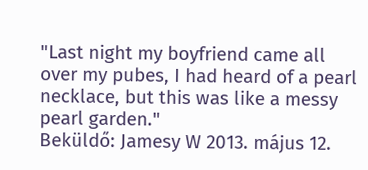"Last night my boyfriend came all over my pubes, I had heard of a pearl necklace, but this was like a messy pearl garden."
Beküldő: Jamesy W 2013. május 12.